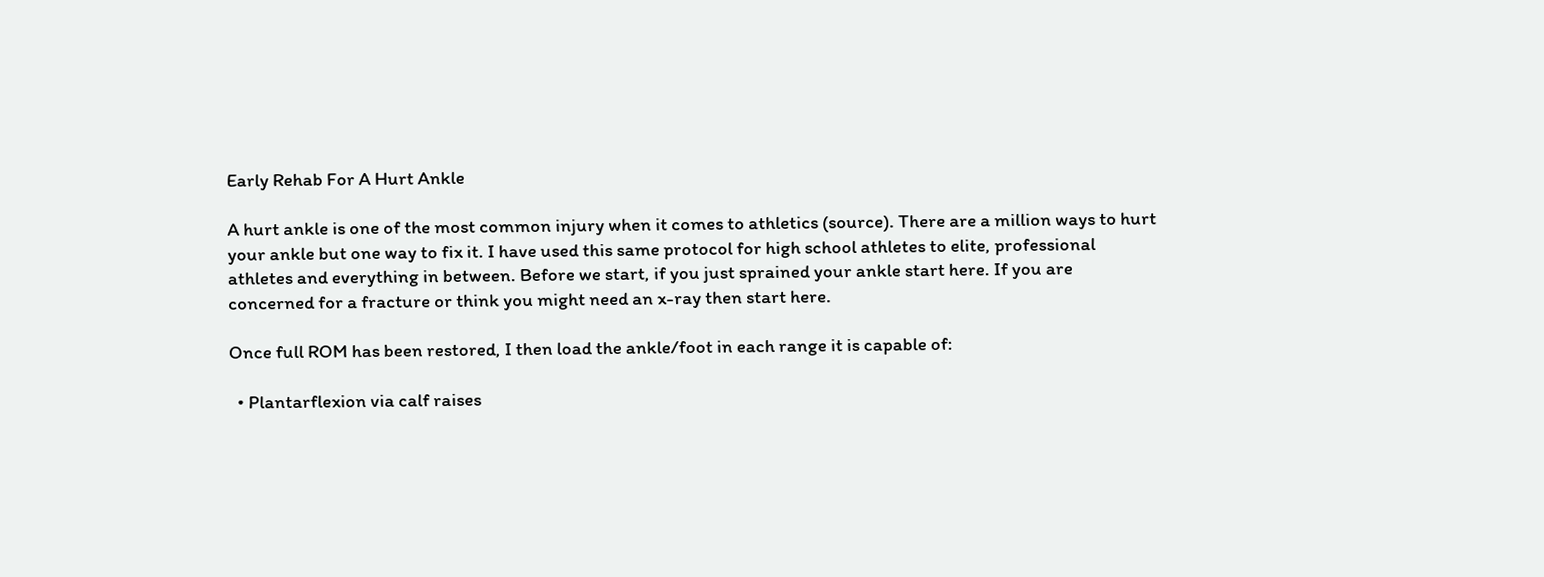Early Rehab For A Hurt Ankle

A hurt ankle is one of the most common injury when it comes to athletics (source). There are a million ways to hurt your ankle but one way to fix it. I have used this same protocol for high school athletes to elite, professional athletes and everything in between. Before we start, if you just sprained your ankle start here. If you are concerned for a fracture or think you might need an x-ray then start here.

Once full ROM has been restored, I then load the ankle/foot in each range it is capable of:

  • Plantarflexion via calf raises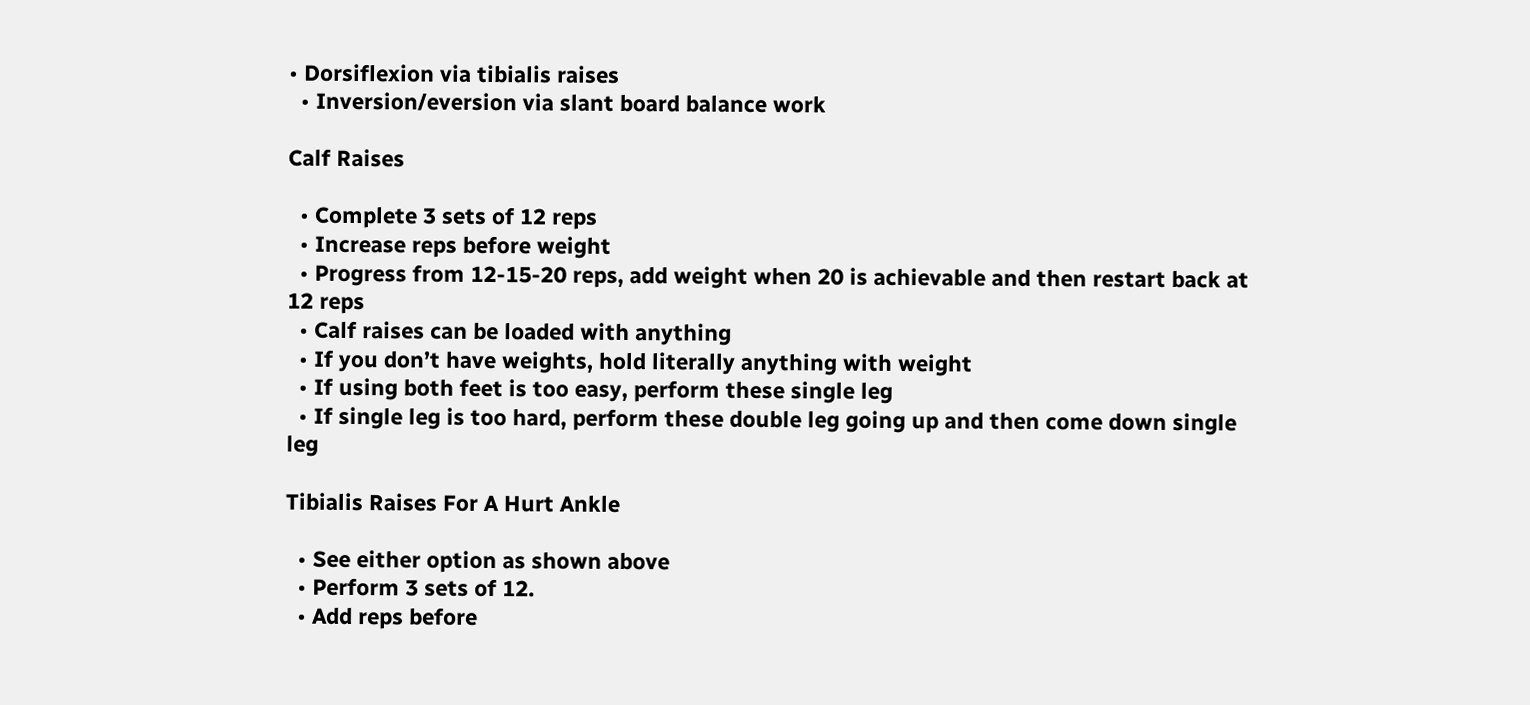• Dorsiflexion via tibialis raises
  • Inversion/eversion via slant board balance work

Calf Raises

  • Complete 3 sets of 12 reps
  • Increase reps before weight
  • Progress from 12-15-20 reps, add weight when 20 is achievable and then restart back at 12 reps
  • Calf raises can be loaded with anything
  • If you don’t have weights, hold literally anything with weight
  • If using both feet is too easy, perform these single leg
  • If single leg is too hard, perform these double leg going up and then come down single leg

Tibialis Raises For A Hurt Ankle

  • See either option as shown above
  • Perform 3 sets of 12.
  • Add reps before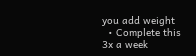you add weight
  • Complete this 3x a week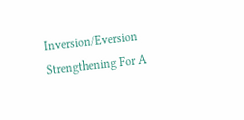Inversion/Eversion Strengthening For A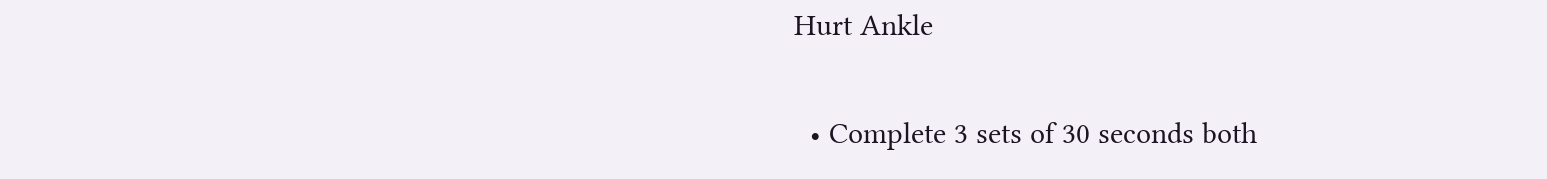Hurt Ankle

  • Complete 3 sets of 30 seconds both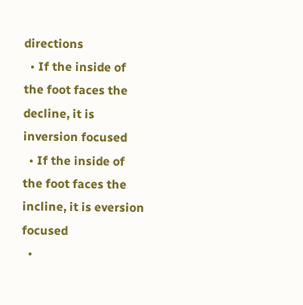directions
  • If the inside of the foot faces the decline, it is inversion focused
  • If the inside of the foot faces the incline, it is eversion focused
  •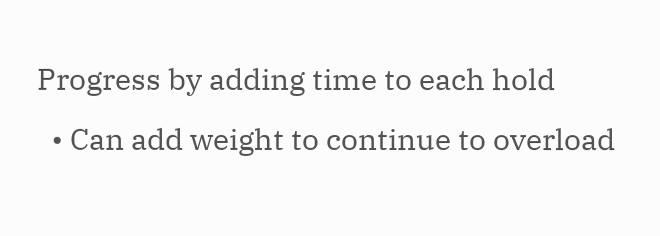Progress by adding time to each hold
  • Can add weight to continue to overload